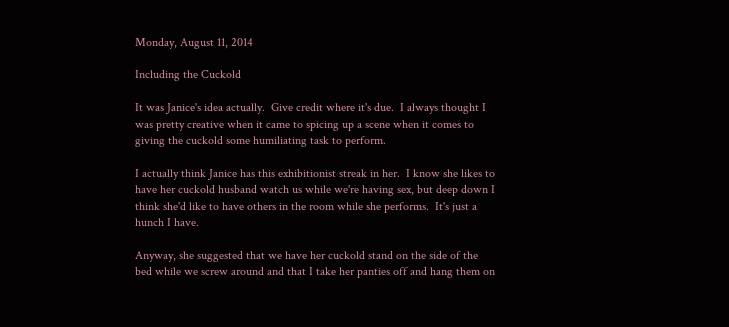Monday, August 11, 2014

Including the Cuckold

It was Janice's idea actually.  Give credit where it's due.  I always thought I was pretty creative when it came to spicing up a scene when it comes to giving the cuckold some humiliating task to perform.

I actually think Janice has this exhibitionist streak in her.  I know she likes to have her cuckold husband watch us while we're having sex, but deep down I think she'd like to have others in the room while she performs.  It's just a hunch I have.

Anyway, she suggested that we have her cuckold stand on the side of the bed while we screw around and that I take her panties off and hang them on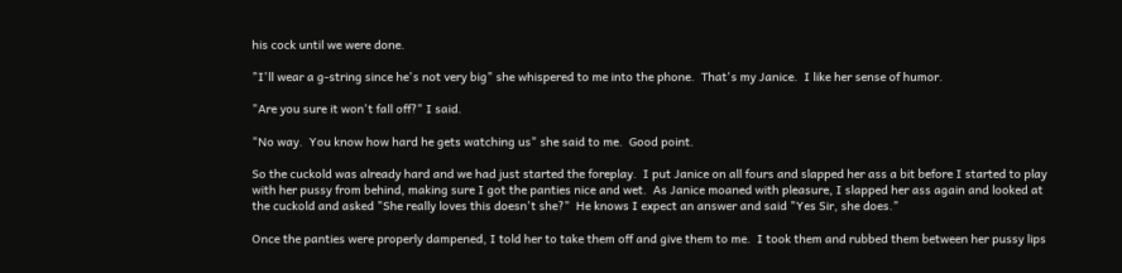his cock until we were done.

"I'll wear a g-string since he's not very big" she whispered to me into the phone.  That's my Janice.  I like her sense of humor.

"Are you sure it won't fall off?" I said.

"No way.  You know how hard he gets watching us" she said to me.  Good point.

So the cuckold was already hard and we had just started the foreplay.  I put Janice on all fours and slapped her ass a bit before I started to play with her pussy from behind, making sure I got the panties nice and wet.  As Janice moaned with pleasure, I slapped her ass again and looked at the cuckold and asked "She really loves this doesn't she?"  He knows I expect an answer and said "Yes Sir, she does."

Once the panties were properly dampened, I told her to take them off and give them to me.  I took them and rubbed them between her pussy lips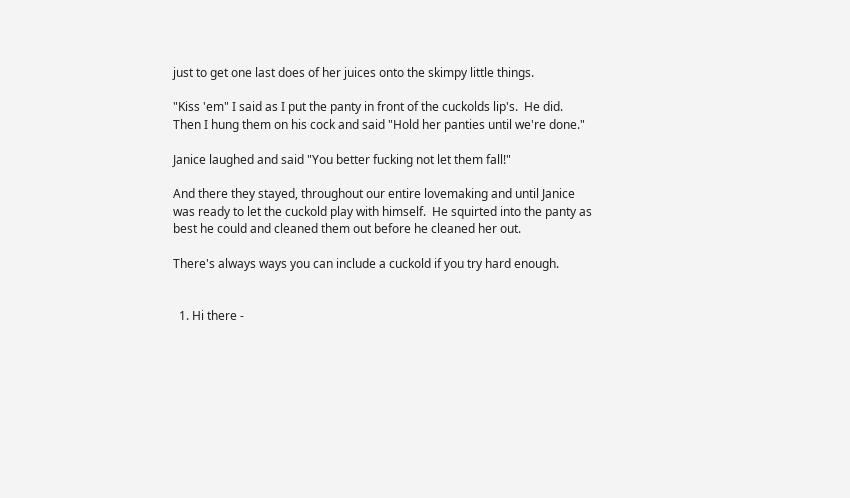just to get one last does of her juices onto the skimpy little things.

"Kiss 'em" I said as I put the panty in front of the cuckolds lip's.  He did.  Then I hung them on his cock and said "Hold her panties until we're done."

Janice laughed and said "You better fucking not let them fall!"

And there they stayed, throughout our entire lovemaking and until Janice was ready to let the cuckold play with himself.  He squirted into the panty as best he could and cleaned them out before he cleaned her out.

There's always ways you can include a cuckold if you try hard enough.


  1. Hi there -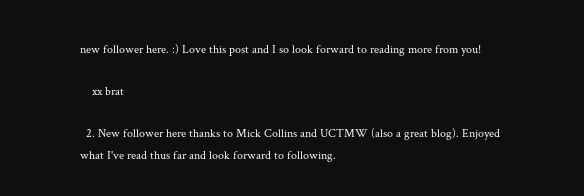new follower here. :) Love this post and I so look forward to reading more from you!

    xx brat

  2. New follower here thanks to Mick Collins and UCTMW (also a great blog). Enjoyed what I've read thus far and look forward to following.